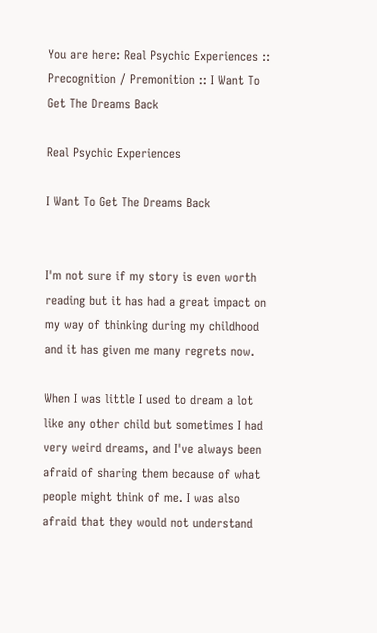You are here: Real Psychic Experiences :: Precognition / Premonition :: I Want To Get The Dreams Back

Real Psychic Experiences

I Want To Get The Dreams Back


I'm not sure if my story is even worth reading but it has had a great impact on my way of thinking during my childhood and it has given me many regrets now.

When I was little I used to dream a lot like any other child but sometimes I had very weird dreams, and I've always been afraid of sharing them because of what people might think of me. I was also afraid that they would not understand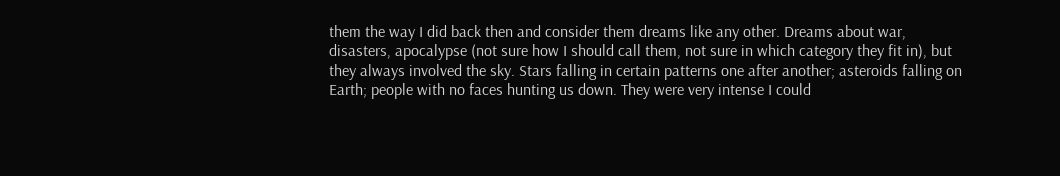them the way I did back then and consider them dreams like any other. Dreams about war, disasters, apocalypse (not sure how I should call them, not sure in which category they fit in), but they always involved the sky. Stars falling in certain patterns one after another; asteroids falling on Earth; people with no faces hunting us down. They were very intense I could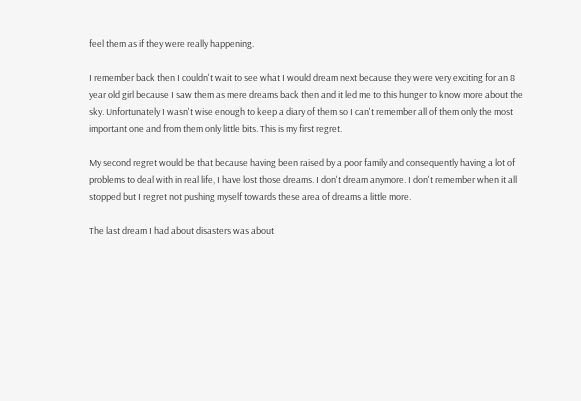feel them as if they were really happening.

I remember back then I couldn't wait to see what I would dream next because they were very exciting for an 8 year old girl because I saw them as mere dreams back then and it led me to this hunger to know more about the sky. Unfortunately I wasn't wise enough to keep a diary of them so I can't remember all of them only the most important one and from them only little bits. This is my first regret.

My second regret would be that because having been raised by a poor family and consequently having a lot of problems to deal with in real life, I have lost those dreams. I don't dream anymore. I don't remember when it all stopped but I regret not pushing myself towards these area of dreams a little more.

The last dream I had about disasters was about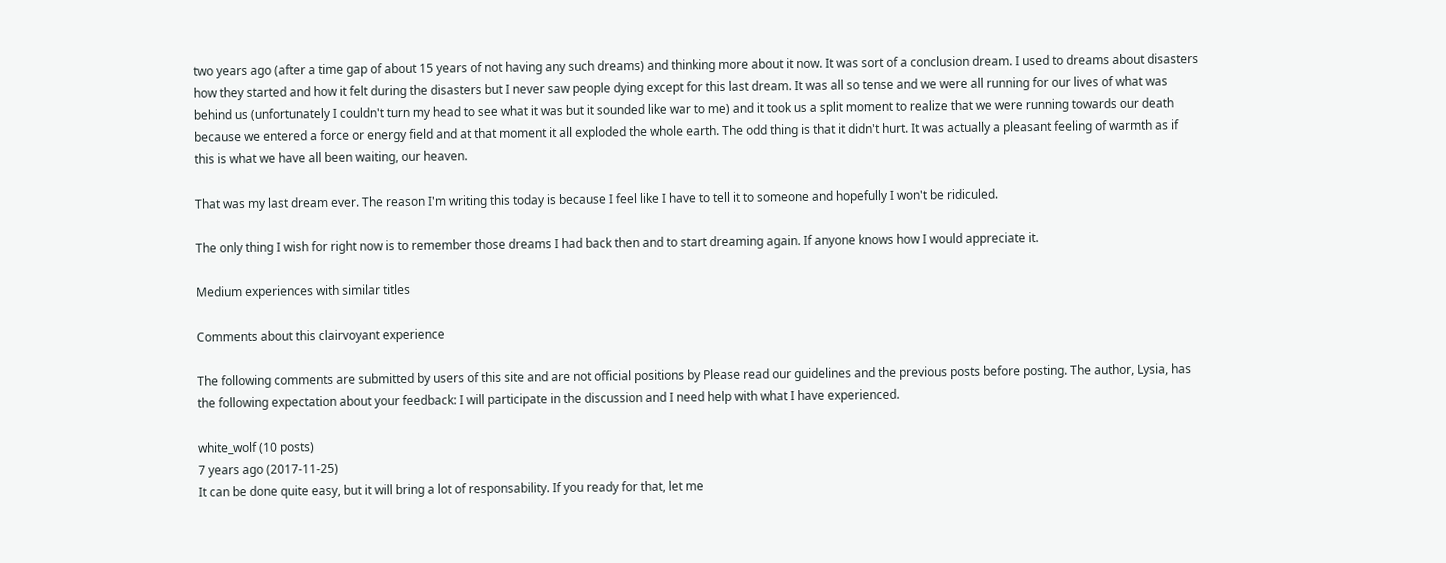two years ago (after a time gap of about 15 years of not having any such dreams) and thinking more about it now. It was sort of a conclusion dream. I used to dreams about disasters how they started and how it felt during the disasters but I never saw people dying except for this last dream. It was all so tense and we were all running for our lives of what was behind us (unfortunately I couldn't turn my head to see what it was but it sounded like war to me) and it took us a split moment to realize that we were running towards our death because we entered a force or energy field and at that moment it all exploded the whole earth. The odd thing is that it didn't hurt. It was actually a pleasant feeling of warmth as if this is what we have all been waiting, our heaven.

That was my last dream ever. The reason I'm writing this today is because I feel like I have to tell it to someone and hopefully I won't be ridiculed.

The only thing I wish for right now is to remember those dreams I had back then and to start dreaming again. If anyone knows how I would appreciate it.

Medium experiences with similar titles

Comments about this clairvoyant experience

The following comments are submitted by users of this site and are not official positions by Please read our guidelines and the previous posts before posting. The author, Lysia, has the following expectation about your feedback: I will participate in the discussion and I need help with what I have experienced.

white_wolf (10 posts)
7 years ago (2017-11-25)
It can be done quite easy, but it will bring a lot of responsability. If you ready for that, let me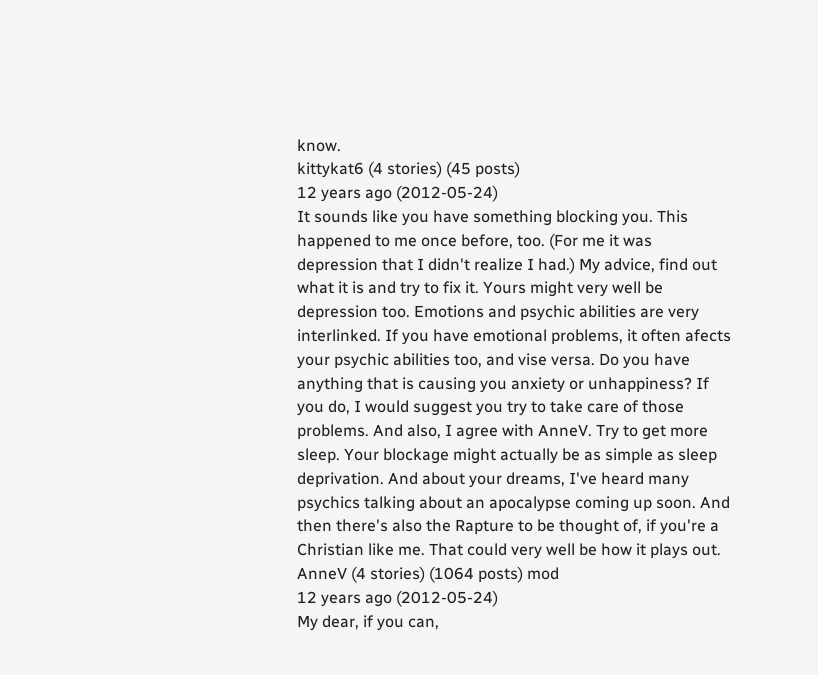know.
kittykat6 (4 stories) (45 posts)
12 years ago (2012-05-24)
It sounds like you have something blocking you. This happened to me once before, too. (For me it was depression that I didn't realize I had.) My advice, find out what it is and try to fix it. Yours might very well be depression too. Emotions and psychic abilities are very interlinked. If you have emotional problems, it often afects your psychic abilities too, and vise versa. Do you have anything that is causing you anxiety or unhappiness? If you do, I would suggest you try to take care of those problems. And also, I agree with AnneV. Try to get more sleep. Your blockage might actually be as simple as sleep deprivation. And about your dreams, I've heard many psychics talking about an apocalypse coming up soon. And then there's also the Rapture to be thought of, if you're a Christian like me. That could very well be how it plays out.
AnneV (4 stories) (1064 posts) mod
12 years ago (2012-05-24)
My dear, if you can,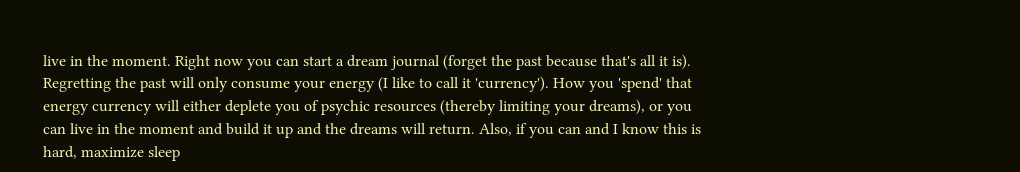live in the moment. Right now you can start a dream journal (forget the past because that's all it is). Regretting the past will only consume your energy (I like to call it 'currency'). How you 'spend' that energy currency will either deplete you of psychic resources (thereby limiting your dreams), or you can live in the moment and build it up and the dreams will return. Also, if you can and I know this is hard, maximize sleep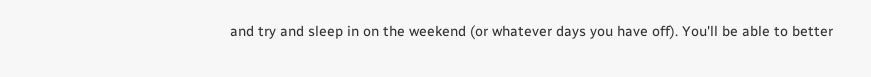and try and sleep in on the weekend (or whatever days you have off). You'll be able to better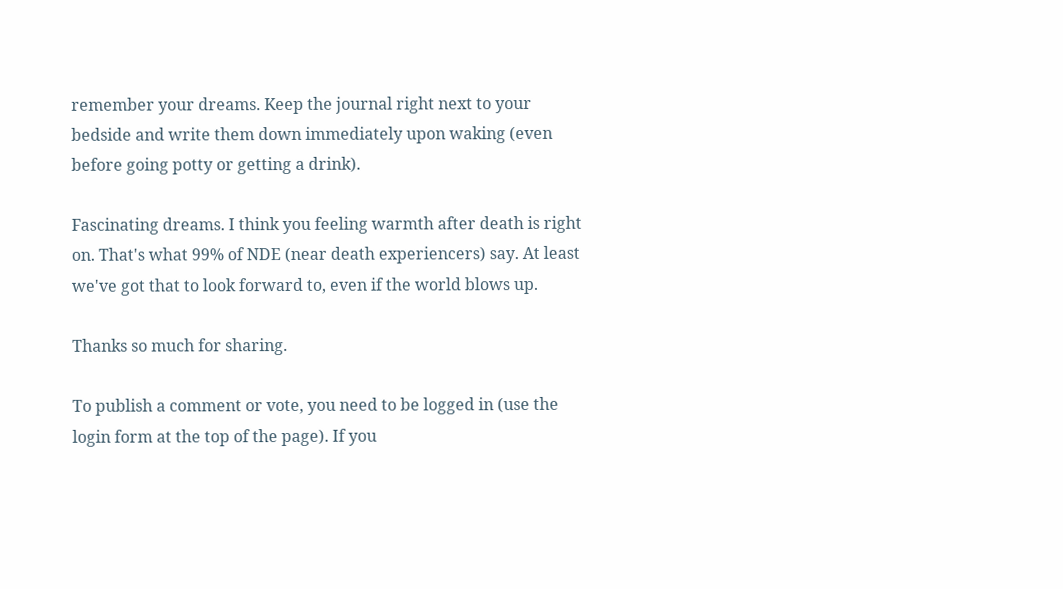remember your dreams. Keep the journal right next to your bedside and write them down immediately upon waking (even before going potty or getting a drink).

Fascinating dreams. I think you feeling warmth after death is right on. That's what 99% of NDE (near death experiencers) say. At least we've got that to look forward to, even if the world blows up.

Thanks so much for sharing.

To publish a comment or vote, you need to be logged in (use the login form at the top of the page). If you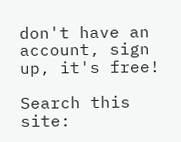don't have an account, sign up, it's free!

Search this site: